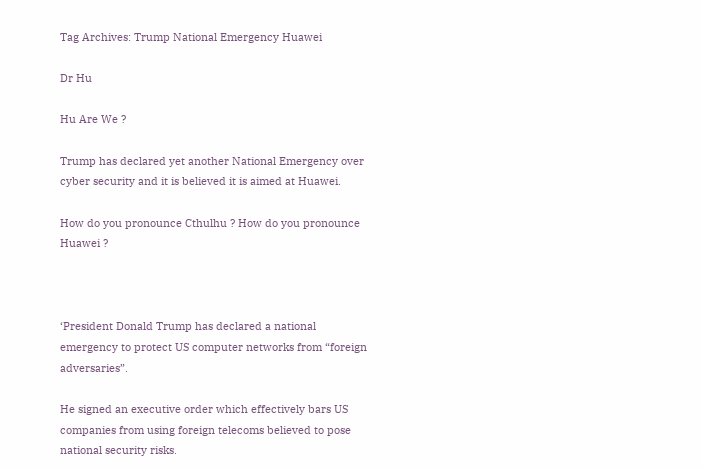Tag Archives: Trump National Emergency Huawei

Dr Hu

Hu Are We ?

Trump has declared yet another National Emergency over cyber security and it is believed it is aimed at Huawei.

How do you pronounce Cthulhu ? How do you pronounce Huawei ?



‘President Donald Trump has declared a national emergency to protect US computer networks from “foreign adversaries”.

He signed an executive order which effectively bars US companies from using foreign telecoms believed to pose national security risks.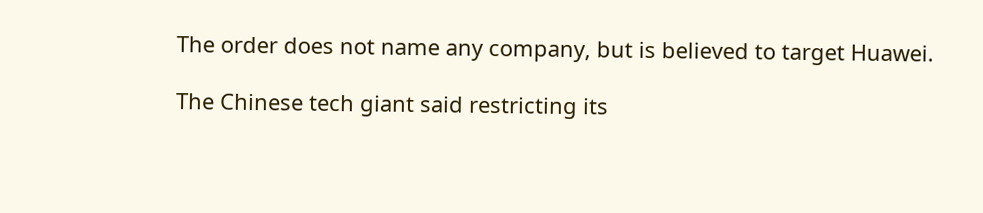The order does not name any company, but is believed to target Huawei.

The Chinese tech giant said restricting its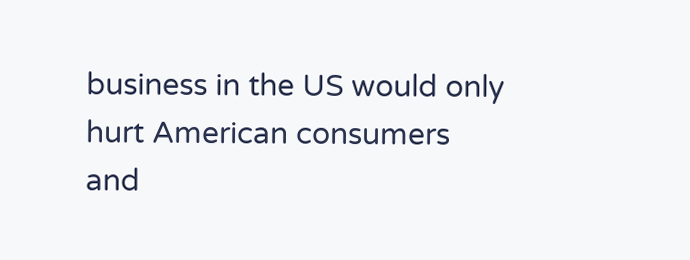business in the US would only hurt American consumers and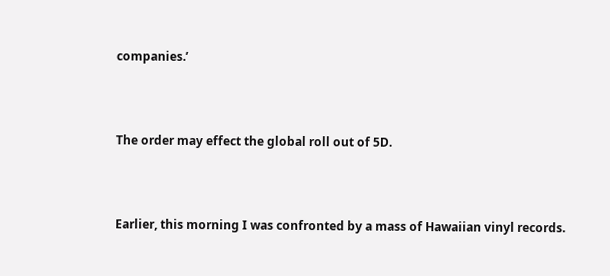companies.’



The order may effect the global roll out of 5D.



Earlier, this morning I was confronted by a mass of Hawaiian vinyl records.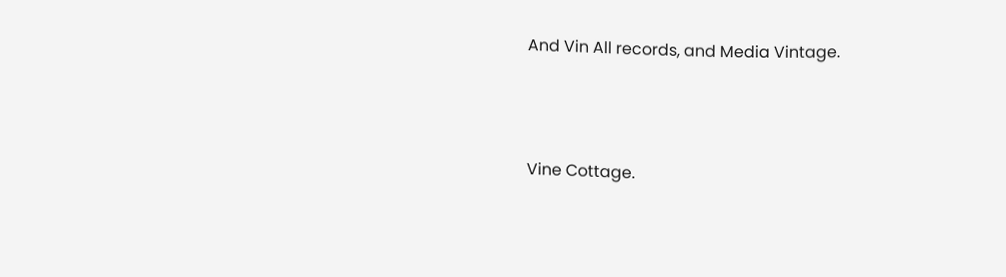And Vin All records, and Media Vintage.



Vine Cottage.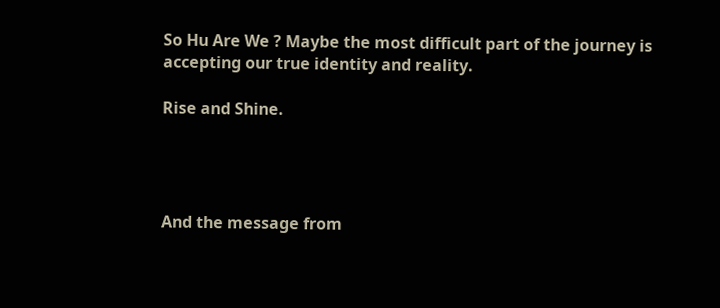So Hu Are We ? Maybe the most difficult part of the journey is accepting our true identity and reality.

Rise and Shine.




And the message from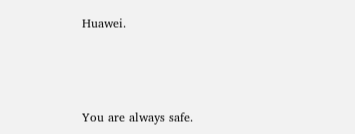Huawei.



You are always safe.